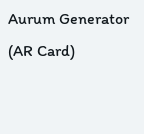Aurum Generator (AR Card)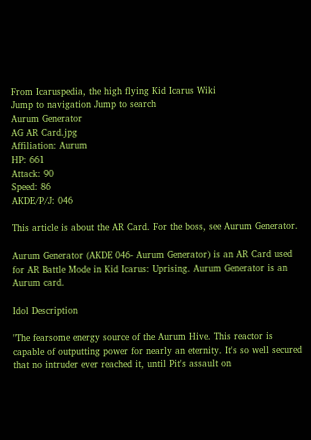From Icaruspedia, the high flying Kid Icarus Wiki
Jump to navigation Jump to search
Aurum Generator
AG AR Card.jpg
Affiliation: Aurum
HP: 661
Attack: 90
Speed: 86
AKDE/P/J: 046

This article is about the AR Card. For the boss, see Aurum Generator.

Aurum Generator (AKDE 046- Aurum Generator) is an AR Card used for AR Battle Mode in Kid Icarus: Uprising. Aurum Generator is an Aurum card.

Idol Description

"The fearsome energy source of the Aurum Hive. This reactor is capable of outputting power for nearly an eternity. It's so well secured that no intruder ever reached it, until Pit's assault on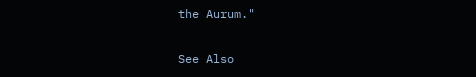the Aurum."

See Also